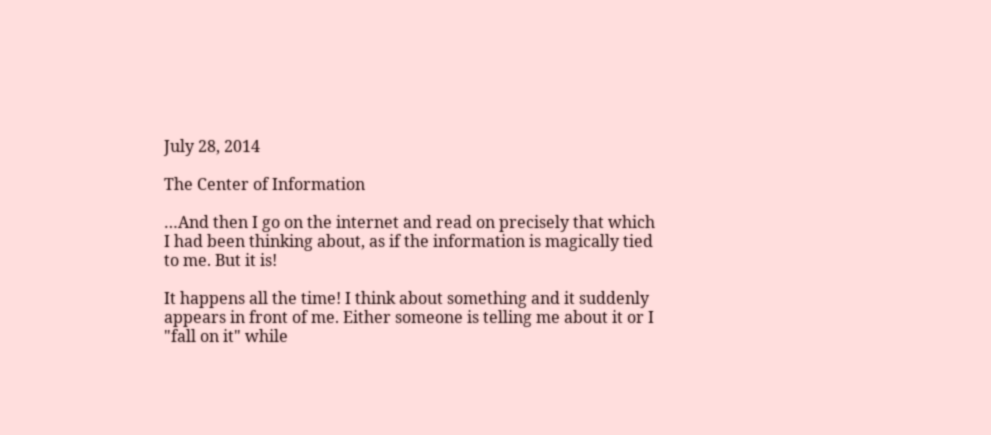July 28, 2014

The Center of Information

…And then I go on the internet and read on precisely that which I had been thinking about, as if the information is magically tied to me. But it is!

It happens all the time! I think about something and it suddenly appears in front of me. Either someone is telling me about it or I "fall on it" while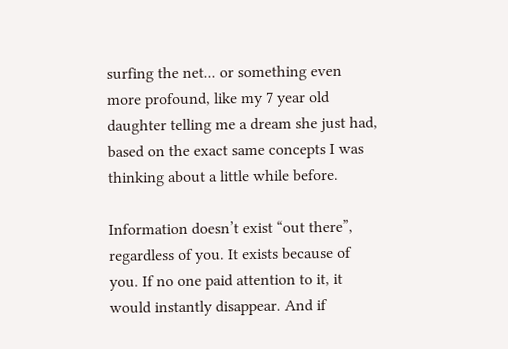surfing the net... or something even more profound, like my 7 year old daughter telling me a dream she just had, based on the exact same concepts I was thinking about a little while before.

Information doesn’t exist “out there”, regardless of you. It exists because of you. If no one paid attention to it, it would instantly disappear. And if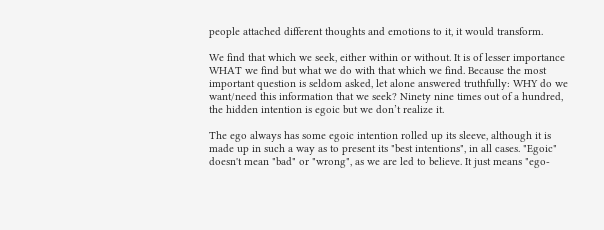people attached different thoughts and emotions to it, it would transform.

We find that which we seek, either within or without. It is of lesser importance WHAT we find but what we do with that which we find. Because the most important question is seldom asked, let alone answered truthfully: WHY do we want/need this information that we seek? Ninety nine times out of a hundred, the hidden intention is egoic but we don’t realize it.

The ego always has some egoic intention rolled up its sleeve, although it is made up in such a way as to present its "best intentions", in all cases. "Egoic" doesn't mean "bad" or "wrong", as we are led to believe. It just means "ego-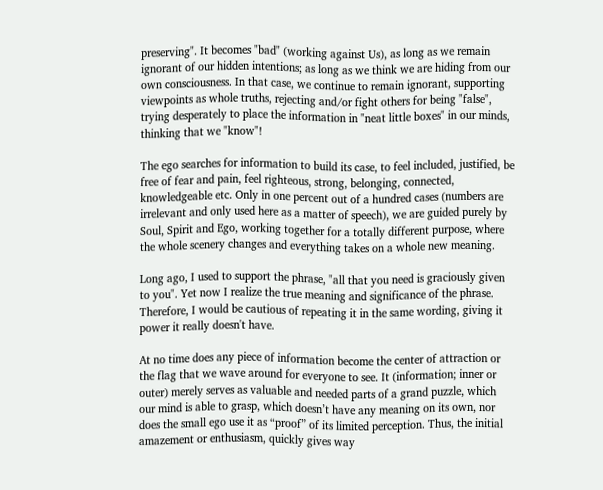preserving". It becomes "bad" (working against Us), as long as we remain ignorant of our hidden intentions; as long as we think we are hiding from our own consciousness. In that case, we continue to remain ignorant, supporting viewpoints as whole truths, rejecting and/or fight others for being "false", trying desperately to place the information in "neat little boxes" in our minds, thinking that we "know"!

The ego searches for information to build its case, to feel included, justified, be free of fear and pain, feel righteous, strong, belonging, connected, knowledgeable etc. Only in one percent out of a hundred cases (numbers are irrelevant and only used here as a matter of speech), we are guided purely by Soul, Spirit and Ego, working together for a totally different purpose, where the whole scenery changes and everything takes on a whole new meaning.

Long ago, I used to support the phrase, "all that you need is graciously given to you". Yet now I realize the true meaning and significance of the phrase. Therefore, I would be cautious of repeating it in the same wording, giving it power it really doesn't have.

At no time does any piece of information become the center of attraction or the flag that we wave around for everyone to see. It (information; inner or outer) merely serves as valuable and needed parts of a grand puzzle, which our mind is able to grasp, which doesn’t have any meaning on its own, nor does the small ego use it as “proof” of its limited perception. Thus, the initial amazement or enthusiasm, quickly gives way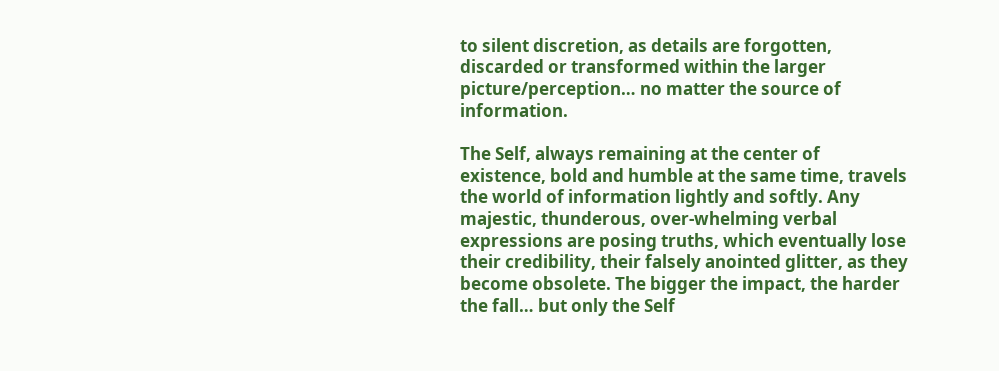to silent discretion, as details are forgotten, discarded or transformed within the larger picture/perception… no matter the source of information.

The Self, always remaining at the center of existence, bold and humble at the same time, travels the world of information lightly and softly. Any majestic, thunderous, over-whelming verbal expressions are posing truths, which eventually lose their credibility, their falsely anointed glitter, as they become obsolete. The bigger the impact, the harder the fall… but only the Self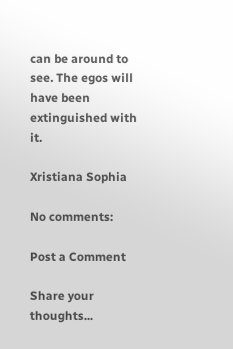can be around to see. The egos will have been extinguished with it.

Xristiana Sophia

No comments:

Post a Comment

Share your thoughts...